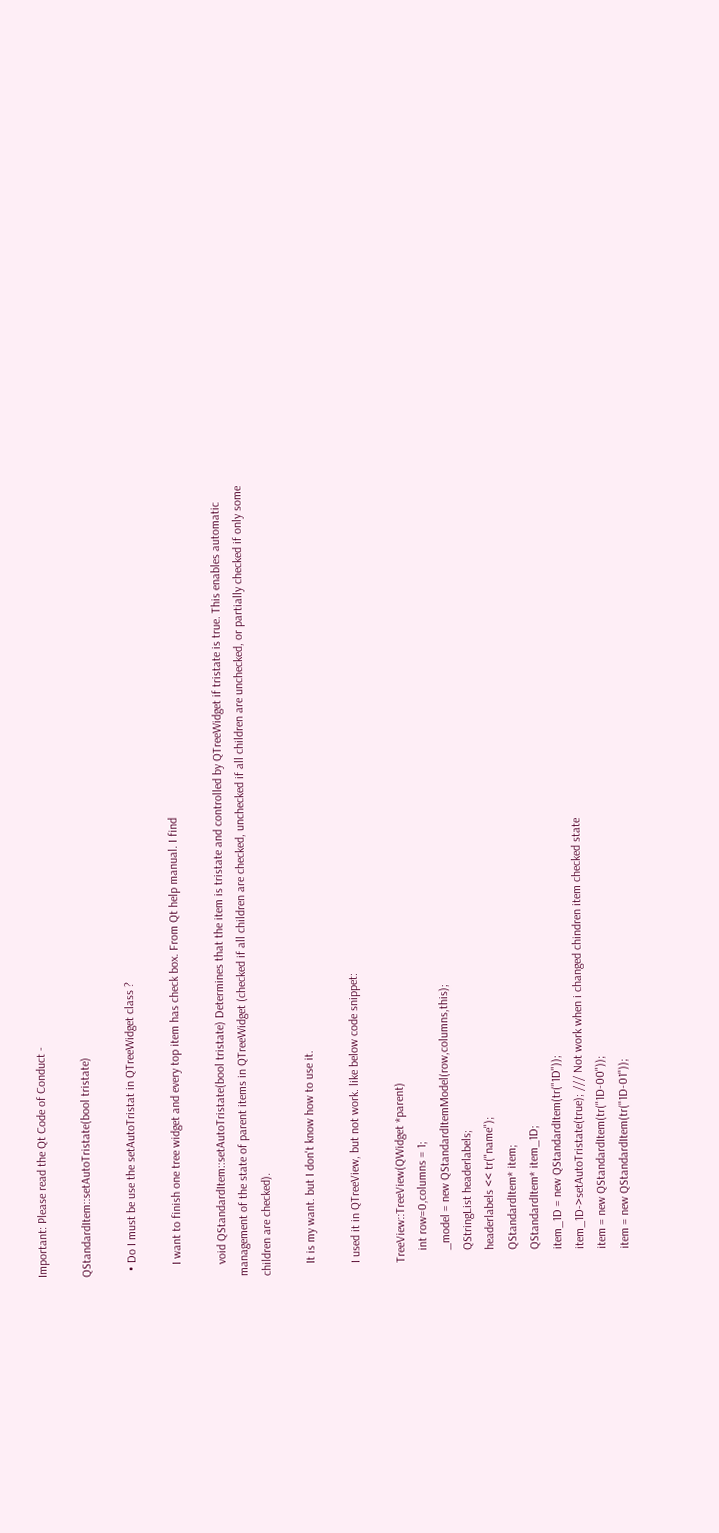Important: Please read the Qt Code of Conduct -

QStandardItem::setAutoTristate(bool tristate)

  • Do I must be use the setAutoTristat in QTreeWidget class ?

    I want to finish one tree widget and every top item has check box. From Qt help manual. I find

    void QStandardItem::setAutoTristate(bool tristate) Determines that the item is tristate and controlled by QTreeWidget if tristate is true. This enables automatic management of the state of parent items in QTreeWidget (checked if all children are checked, unchecked if all children are unchecked, or partially checked if only some children are checked).

    It is my want. but I don't know how to use it.

    I used it in QTreeView, but not work. like below code snippet:

    TreeView::TreeView(QWidget *parent)
        int row=0,columns = 1;
        _model = new QStandardItemModel(row,columns,this);
        QStringList headerlabels;
        headerlabels << tr("name");
        QStandardItem* item;
        QStandardItem* item_1D;
        item_1D = new QStandardItem(tr("1D"));
        item_1D->setAutoTristate(true); /// Not work when i changed chindren item checked state
        item = new QStandardItem(tr("1D-00"));
        item = new QStandardItem(tr("1D-01"));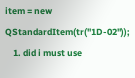item = new QStandardItem(tr("1D-02"));
    1. did i must use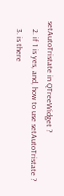setAutoTristate in QTreeWidget ?
    2. if 1 is yes, and, how to use setAutoTristate ?
    3. is there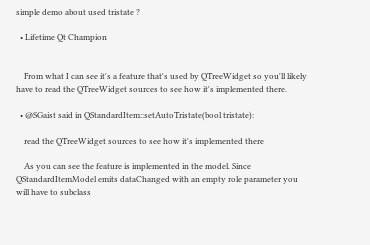simple demo about used tristate ?

  • Lifetime Qt Champion


    From what I can see it's a feature that's used by QTreeWidget so you'll likely have to read the QTreeWidget sources to see how it's implemented there.

  • @SGaist said in QStandardItem::setAutoTristate(bool tristate):

    read the QTreeWidget sources to see how it's implemented there

    As you can see the feature is implemented in the model. Since QStandardItemModel emits dataChanged with an empty role parameter you will have to subclass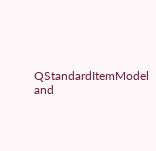QStandardItemModel and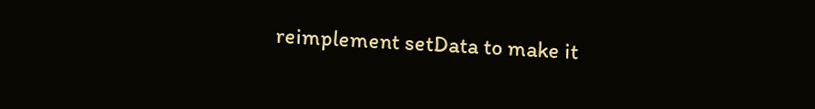reimplement setData to make it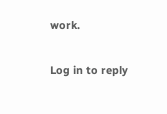work.

Log in to reply